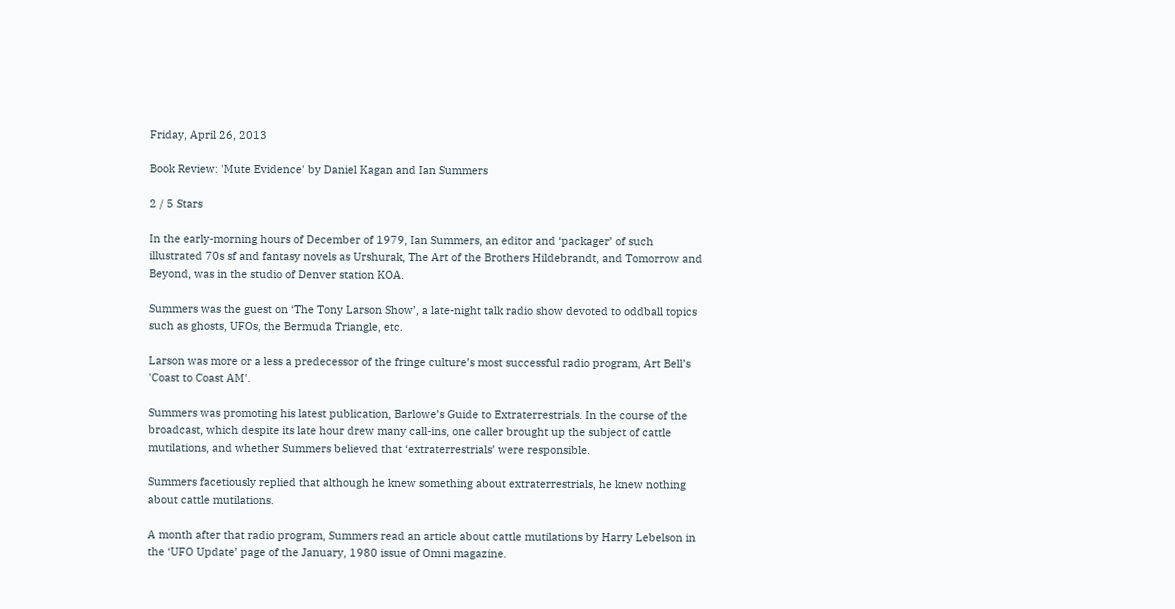Friday, April 26, 2013

Book Review: 'Mute Evidence' by Daniel Kagan and Ian Summers

2 / 5 Stars

In the early-morning hours of December of 1979, Ian Summers, an editor and ‘packager’ of such illustrated 70s sf and fantasy novels as Urshurak, The Art of the Brothers Hildebrandt, and Tomorrow and Beyond, was in the studio of Denver station KOA.

Summers was the guest on ‘The Tony Larson Show’, a late-night talk radio show devoted to oddball topics such as ghosts, UFOs, the Bermuda Triangle, etc.

Larson was more or a less a predecessor of the fringe culture’s most successful radio program, Art Bell’s 'Coast to Coast AM'.

Summers was promoting his latest publication, Barlowe’s Guide to Extraterrestrials. In the course of the broadcast, which despite its late hour drew many call-ins, one caller brought up the subject of cattle mutilations, and whether Summers believed that ‘extraterrestrials’ were responsible.

Summers facetiously replied that although he knew something about extraterrestrials, he knew nothing about cattle mutilations.

A month after that radio program, Summers read an article about cattle mutilations by Harry Lebelson in the ‘UFO Update’ page of the January, 1980 issue of Omni magazine.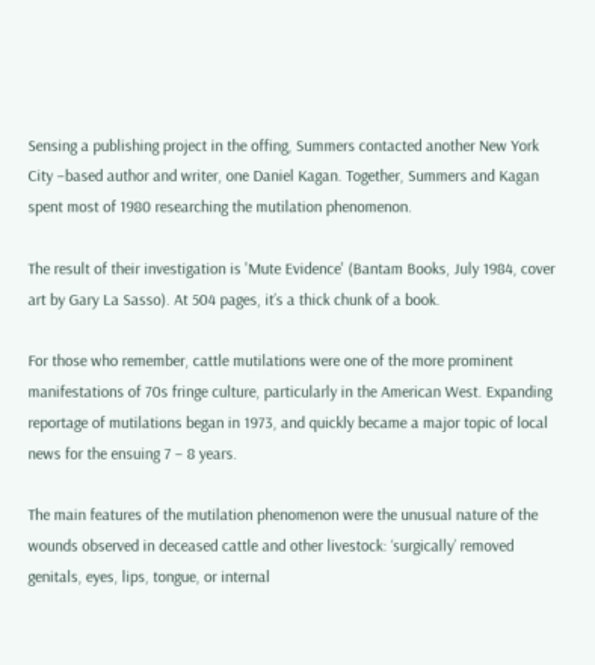Sensing a publishing project in the offing, Summers contacted another New York City –based author and writer, one Daniel Kagan. Together, Summers and Kagan spent most of 1980 researching the mutilation phenomenon.

The result of their investigation is 'Mute Evidence' (Bantam Books, July 1984, cover art by Gary La Sasso). At 504 pages, it’s a thick chunk of a book.

For those who remember, cattle mutilations were one of the more prominent manifestations of 70s fringe culture, particularly in the American West. Expanding reportage of mutilations began in 1973, and quickly became a major topic of local news for the ensuing 7 – 8 years.

The main features of the mutilation phenomenon were the unusual nature of the wounds observed in deceased cattle and other livestock: ‘surgically’ removed genitals, eyes, lips, tongue, or internal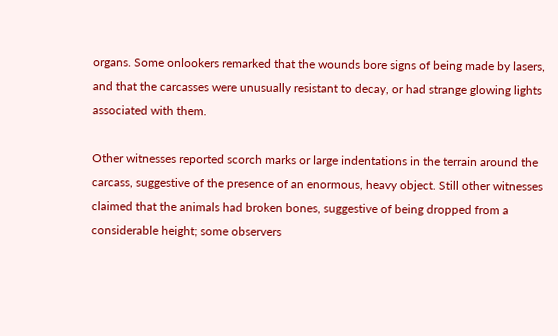organs. Some onlookers remarked that the wounds bore signs of being made by lasers, and that the carcasses were unusually resistant to decay, or had strange glowing lights associated with them.

Other witnesses reported scorch marks or large indentations in the terrain around the carcass, suggestive of the presence of an enormous, heavy object. Still other witnesses claimed that the animals had broken bones, suggestive of being dropped from a considerable height; some observers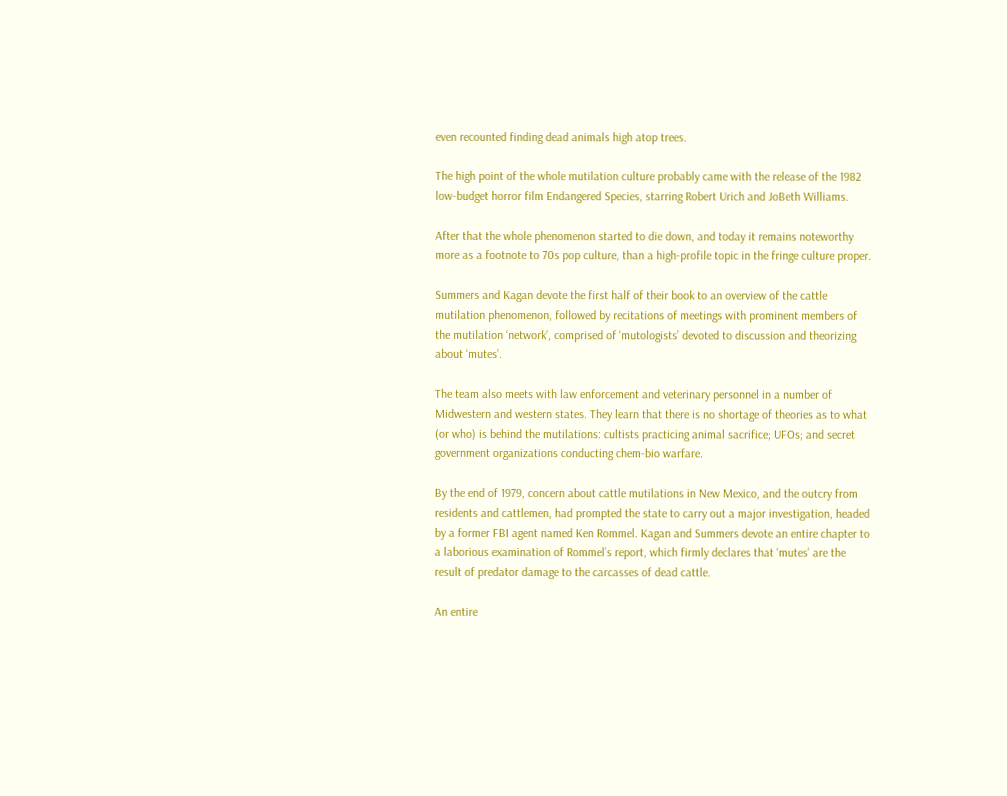even recounted finding dead animals high atop trees.

The high point of the whole mutilation culture probably came with the release of the 1982 low-budget horror film Endangered Species, starring Robert Urich and JoBeth Williams.

After that the whole phenomenon started to die down, and today it remains noteworthy more as a footnote to 70s pop culture, than a high-profile topic in the fringe culture proper.

Summers and Kagan devote the first half of their book to an overview of the cattle mutilation phenomenon, followed by recitations of meetings with prominent members of the mutilation ‘network’, comprised of ‘mutologists’ devoted to discussion and theorizing about ‘mutes’.

The team also meets with law enforcement and veterinary personnel in a number of Midwestern and western states. They learn that there is no shortage of theories as to what (or who) is behind the mutilations: cultists practicing animal sacrifice; UFOs; and secret government organizations conducting chem-bio warfare.

By the end of 1979, concern about cattle mutilations in New Mexico, and the outcry from residents and cattlemen, had prompted the state to carry out a major investigation, headed by a former FBI agent named Ken Rommel. Kagan and Summers devote an entire chapter to a laborious examination of Rommel’s report, which firmly declares that ‘mutes’ are the result of predator damage to the carcasses of dead cattle.

An entire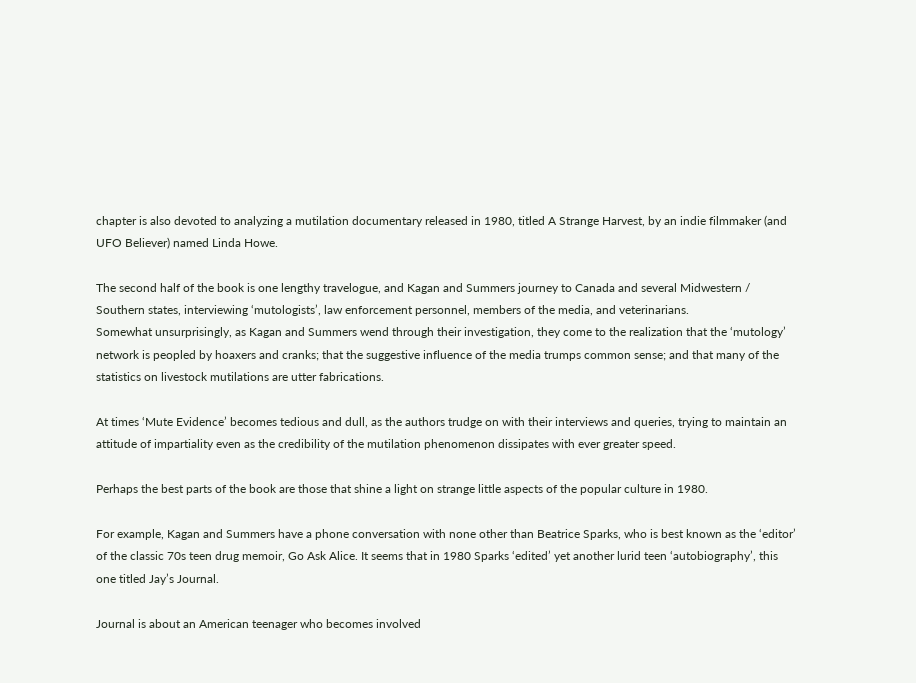chapter is also devoted to analyzing a mutilation documentary released in 1980, titled A Strange Harvest, by an indie filmmaker (and UFO Believer) named Linda Howe.

The second half of the book is one lengthy travelogue, and Kagan and Summers journey to Canada and several Midwestern / Southern states, interviewing ‘mutologists’, law enforcement personnel, members of the media, and veterinarians.
Somewhat unsurprisingly, as Kagan and Summers wend through their investigation, they come to the realization that the ‘mutology’ network is peopled by hoaxers and cranks; that the suggestive influence of the media trumps common sense; and that many of the statistics on livestock mutilations are utter fabrications.

At times ‘Mute Evidence’ becomes tedious and dull, as the authors trudge on with their interviews and queries, trying to maintain an attitude of impartiality even as the credibility of the mutilation phenomenon dissipates with ever greater speed.

Perhaps the best parts of the book are those that shine a light on strange little aspects of the popular culture in 1980.

For example, Kagan and Summers have a phone conversation with none other than Beatrice Sparks, who is best known as the ‘editor’ of the classic 70s teen drug memoir, Go Ask Alice. It seems that in 1980 Sparks ‘edited’ yet another lurid teen ‘autobiography’, this one titled Jay’s Journal.

Journal is about an American teenager who becomes involved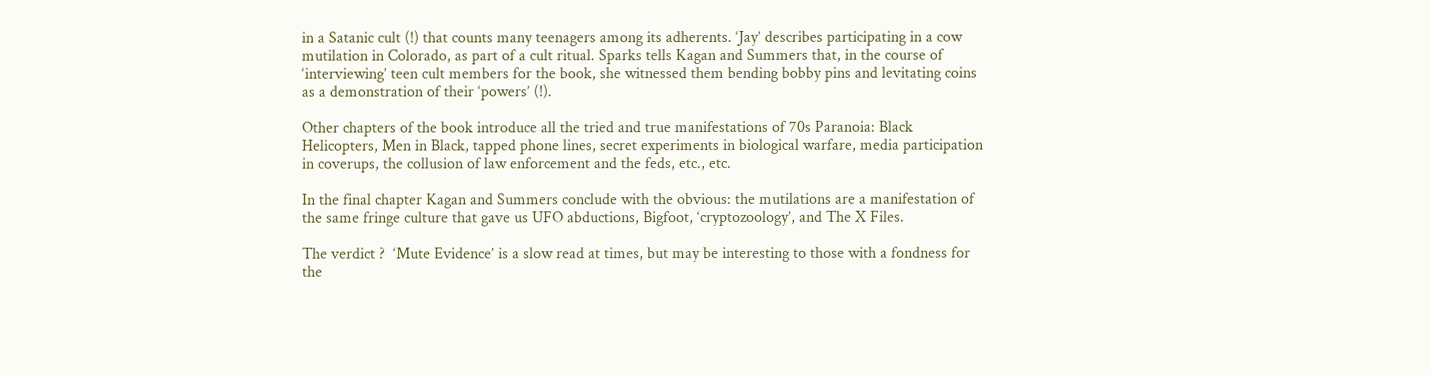in a Satanic cult (!) that counts many teenagers among its adherents. ‘Jay’ describes participating in a cow mutilation in Colorado, as part of a cult ritual. Sparks tells Kagan and Summers that, in the course of ‘interviewing’ teen cult members for the book, she witnessed them bending bobby pins and levitating coins as a demonstration of their ‘powers’ (!).

Other chapters of the book introduce all the tried and true manifestations of 70s Paranoia: Black Helicopters, Men in Black, tapped phone lines, secret experiments in biological warfare, media participation in coverups, the collusion of law enforcement and the feds, etc., etc.

In the final chapter Kagan and Summers conclude with the obvious: the mutilations are a manifestation of the same fringe culture that gave us UFO abductions, Bigfoot, ‘cryptozoology’, and The X Files.

The verdict ?  ‘Mute Evidence’ is a slow read at times, but may be interesting to those with a fondness for the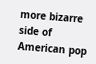more bizarre side of American pop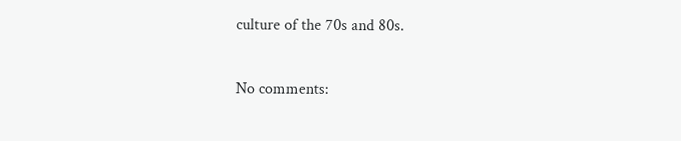culture of the 70s and 80s.

No comments: